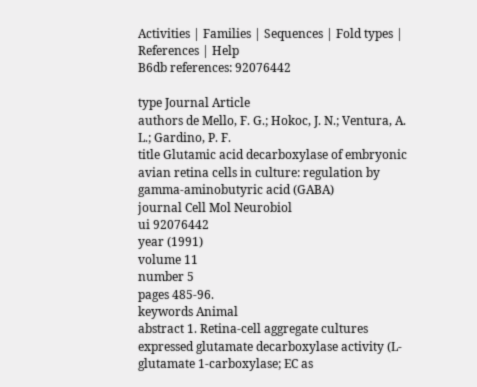Activities | Families | Sequences | Fold types | References | Help
B6db references: 92076442

type Journal Article
authors de Mello, F. G.; Hokoc, J. N.; Ventura, A. L.; Gardino, P. F.
title Glutamic acid decarboxylase of embryonic avian retina cells in culture: regulation by gamma-aminobutyric acid (GABA)
journal Cell Mol Neurobiol
ui 92076442
year (1991)
volume 11
number 5
pages 485-96.
keywords Animal
abstract 1. Retina-cell aggregate cultures expressed glutamate decarboxylase activity (L-glutamate 1-carboxylase; EC as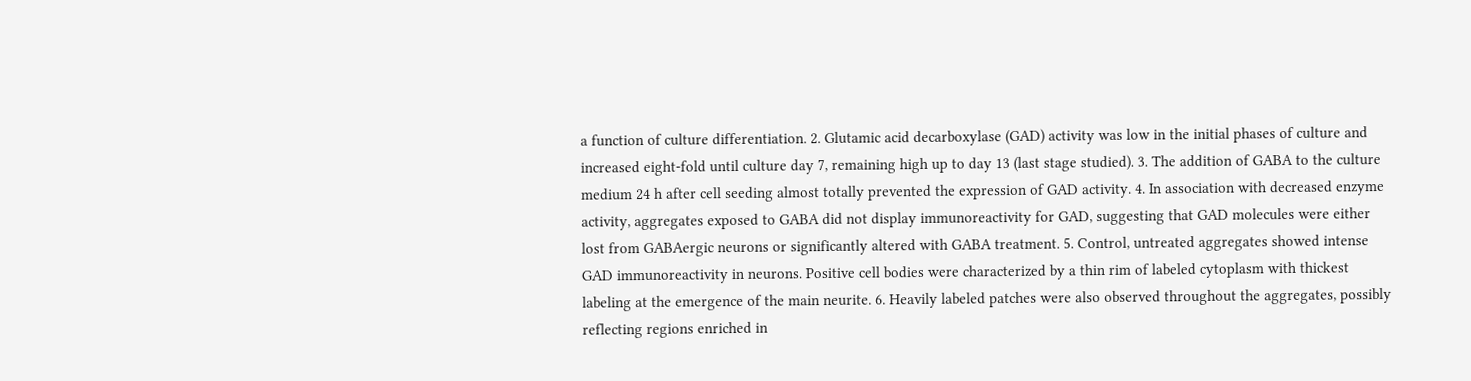a function of culture differentiation. 2. Glutamic acid decarboxylase (GAD) activity was low in the initial phases of culture and increased eight-fold until culture day 7, remaining high up to day 13 (last stage studied). 3. The addition of GABA to the culture medium 24 h after cell seeding almost totally prevented the expression of GAD activity. 4. In association with decreased enzyme activity, aggregates exposed to GABA did not display immunoreactivity for GAD, suggesting that GAD molecules were either lost from GABAergic neurons or significantly altered with GABA treatment. 5. Control, untreated aggregates showed intense GAD immunoreactivity in neurons. Positive cell bodies were characterized by a thin rim of labeled cytoplasm with thickest labeling at the emergence of the main neurite. 6. Heavily labeled patches were also observed throughout the aggregates, possibly reflecting regions enriched in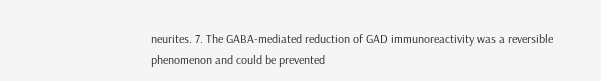neurites. 7. The GABA-mediated reduction of GAD immunoreactivity was a reversible phenomenon and could be prevented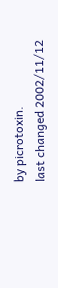by picrotoxin.
last changed 2002/11/12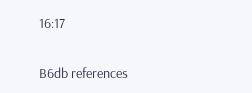16:17

B6db references